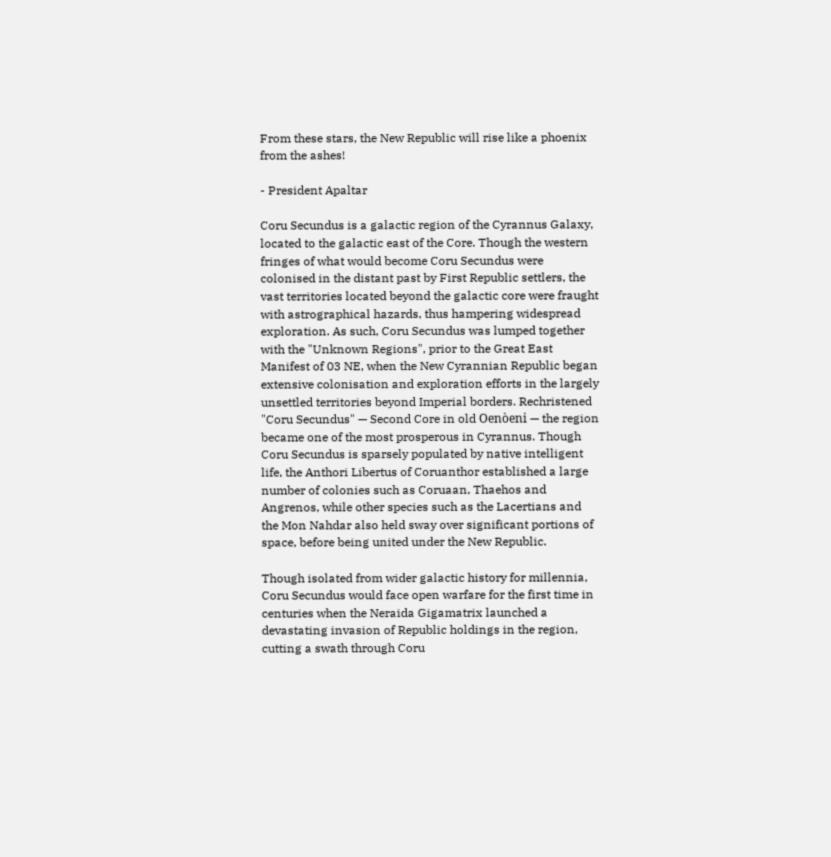From these stars, the New Republic will rise like a phoenix from the ashes!

- President Apaltar

Coru Secundus is a galactic region of the Cyrannus Galaxy, located to the galactic east of the Core. Though the western fringes of what would become Coru Secundus were colonised in the distant past by First Republic settlers, the vast territories located beyond the galactic core were fraught with astrographical hazards, thus hampering widespread exploration. As such, Coru Secundus was lumped together with the "Unknown Regions", prior to the Great East Manifest of 03 NE, when the New Cyrannian Republic began extensive colonisation and exploration efforts in the largely unsettled territories beyond Imperial borders. Rechristened "Coru Secundus" — Second Core in old Oenòeni — the region became one of the most prosperous in Cyrannus. Though Coru Secundus is sparsely populated by native intelligent life, the Anthori Libertus of Coruanthor established a large number of colonies such as Coruaan, Thaehos and Angrenos, while other species such as the Lacertians and the Mon Nahdar also held sway over significant portions of space, before being united under the New Republic.

Though isolated from wider galactic history for millennia, Coru Secundus would face open warfare for the first time in centuries when the Neraida Gigamatrix launched a devastating invasion of Republic holdings in the region, cutting a swath through Coru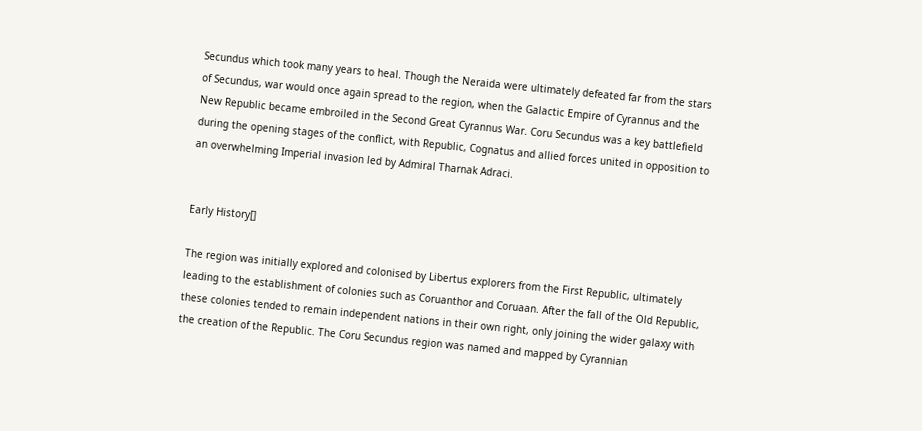Secundus which took many years to heal. Though the Neraida were ultimately defeated far from the stars of Secundus, war would once again spread to the region, when the Galactic Empire of Cyrannus and the New Republic became embroiled in the Second Great Cyrannus War. Coru Secundus was a key battlefield during the opening stages of the conflict, with Republic, Cognatus and allied forces united in opposition to an overwhelming Imperial invasion led by Admiral Tharnak Adraci.


Early History[]

The region was initially explored and colonised by Libertus explorers from the First Republic, ultimately leading to the establishment of colonies such as Coruanthor and Coruaan. After the fall of the Old Republic, these colonies tended to remain independent nations in their own right, only joining the wider galaxy with the creation of the Republic. The Coru Secundus region was named and mapped by Cyrannian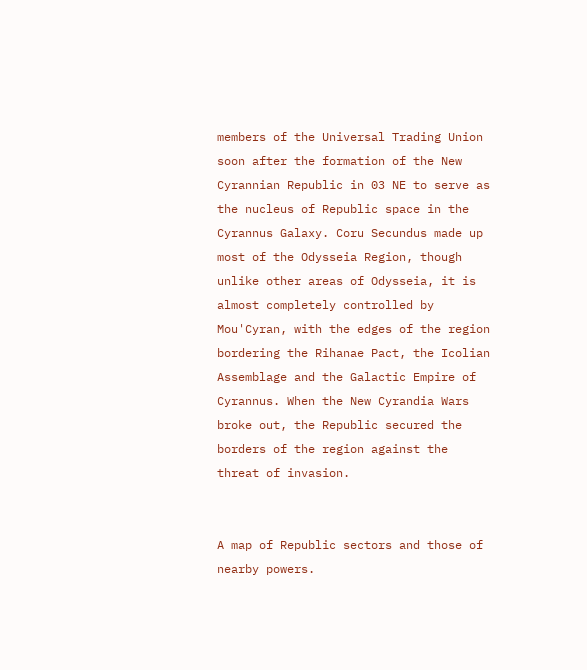members of the Universal Trading Union soon after the formation of the New Cyrannian Republic in 03 NE to serve as the nucleus of Republic space in the Cyrannus Galaxy. Coru Secundus made up most of the Odysseia Region, though unlike other areas of Odysseia, it is almost completely controlled by Mou'Cyran, with the edges of the region bordering the Rihanae Pact, the Icolian Assemblage and the Galactic Empire of Cyrannus. When the New Cyrandia Wars broke out, the Republic secured the borders of the region against the threat of invasion.


A map of Republic sectors and those of nearby powers.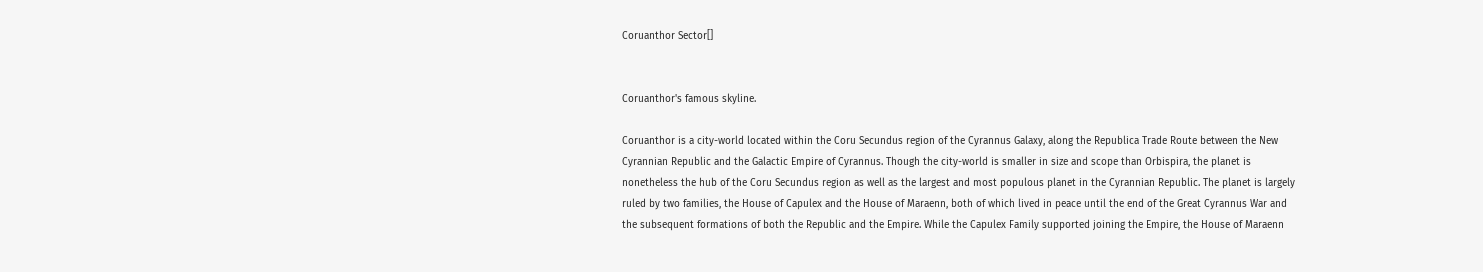Coruanthor Sector[]


Coruanthor's famous skyline.

Coruanthor is a city-world located within the Coru Secundus region of the Cyrannus Galaxy, along the Republica Trade Route between the New Cyrannian Republic and the Galactic Empire of Cyrannus. Though the city-world is smaller in size and scope than Orbispira, the planet is nonetheless the hub of the Coru Secundus region as well as the largest and most populous planet in the Cyrannian Republic. The planet is largely ruled by two families, the House of Capulex and the House of Maraenn, both of which lived in peace until the end of the Great Cyrannus War and the subsequent formations of both the Republic and the Empire. While the Capulex Family supported joining the Empire, the House of Maraenn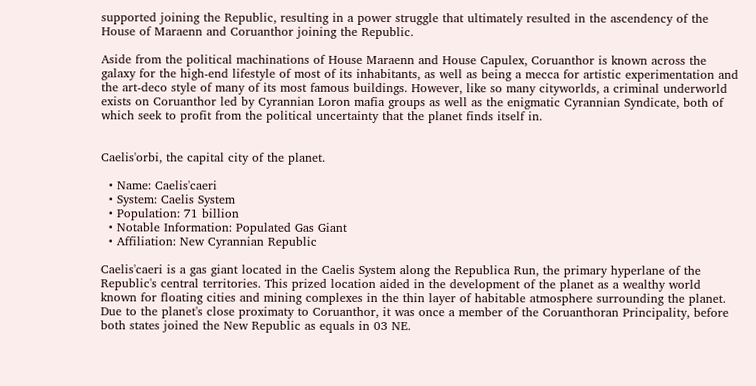supported joining the Republic, resulting in a power struggle that ultimately resulted in the ascendency of the House of Maraenn and Coruanthor joining the Republic.

Aside from the political machinations of House Maraenn and House Capulex, Coruanthor is known across the galaxy for the high-end lifestyle of most of its inhabitants, as well as being a mecca for artistic experimentation and the art-deco style of many of its most famous buildings. However, like so many cityworlds, a criminal underworld exists on Coruanthor led by Cyrannian Loron mafia groups as well as the enigmatic Cyrannian Syndicate, both of which seek to profit from the political uncertainty that the planet finds itself in.


Caelis'orbi, the capital city of the planet.

  • Name: Caelis'caeri
  • System: Caelis System
  • Population: 71 billion
  • Notable Information: Populated Gas Giant
  • Affiliation: New Cyrannian Republic

Caelis'caeri is a gas giant located in the Caelis System along the Republica Run, the primary hyperlane of the Republic's central territories. This prized location aided in the development of the planet as a wealthy world known for floating cities and mining complexes in the thin layer of habitable atmosphere surrounding the planet. Due to the planet's close proximaty to Coruanthor, it was once a member of the Coruanthoran Principality, before both states joined the New Republic as equals in 03 NE.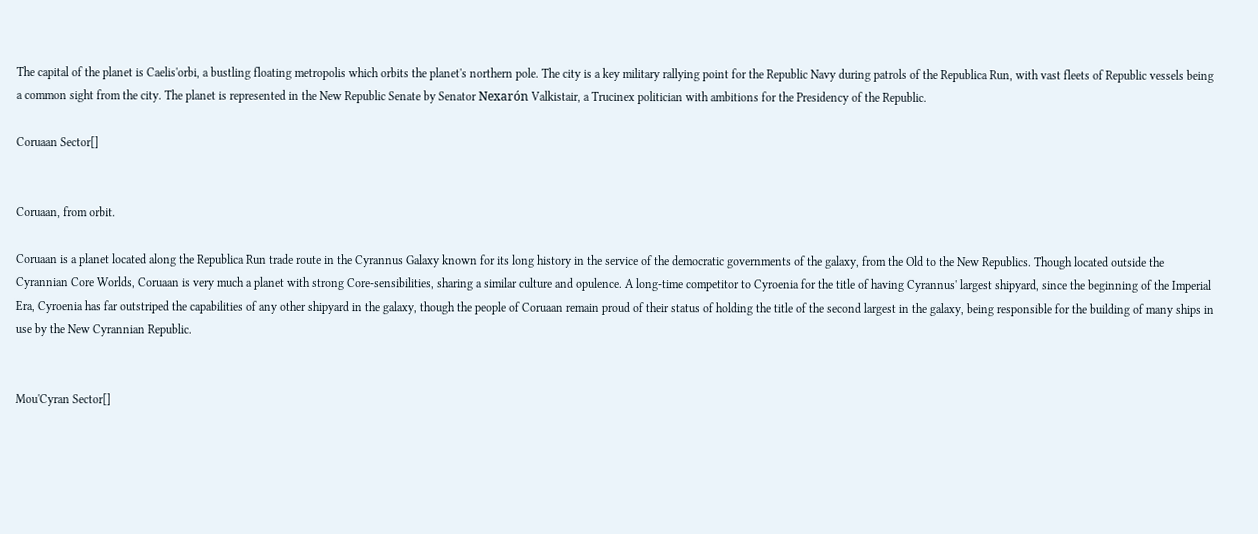The capital of the planet is Caelis'orbi, a bustling floating metropolis which orbits the planet's northern pole. The city is a key military rallying point for the Republic Navy during patrols of the Republica Run, with vast fleets of Republic vessels being a common sight from the city. The planet is represented in the New Republic Senate by Senator Nexarón Valkistair, a Trucinex politician with ambitions for the Presidency of the Republic.

Coruaan Sector[]


Coruaan, from orbit.

Coruaan is a planet located along the Republica Run trade route in the Cyrannus Galaxy known for its long history in the service of the democratic governments of the galaxy, from the Old to the New Republics. Though located outside the Cyrannian Core Worlds, Coruaan is very much a planet with strong Core-sensibilities, sharing a similar culture and opulence. A long-time competitor to Cyroenia for the title of having Cyrannus' largest shipyard, since the beginning of the Imperial Era, Cyroenia has far outstriped the capabilities of any other shipyard in the galaxy, though the people of Coruaan remain proud of their status of holding the title of the second largest in the galaxy, being responsible for the building of many ships in use by the New Cyrannian Republic.


Mou'Cyran Sector[]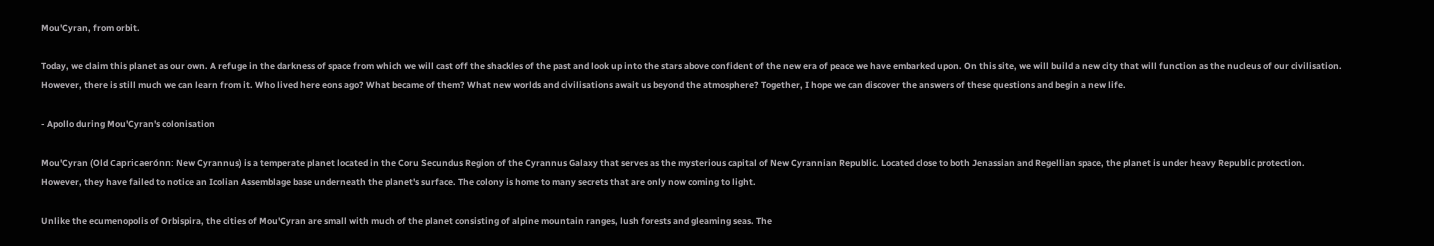Mou'Cyran, from orbit.

Today, we claim this planet as our own. A refuge in the darkness of space from which we will cast off the shackles of the past and look up into the stars above confident of the new era of peace we have embarked upon. On this site, we will build a new city that will function as the nucleus of our civilisation. However, there is still much we can learn from it. Who lived here eons ago? What became of them? What new worlds and civilisations await us beyond the atmosphere? Together, I hope we can discover the answers of these questions and begin a new life.

- Apollo during Mou'Cyran's colonisation

Mou'Cyran (Old Capricaerónn: New Cyrannus) is a temperate planet located in the Coru Secundus Region of the Cyrannus Galaxy that serves as the mysterious capital of New Cyrannian Republic. Located close to both Jenassian and Regellian space, the planet is under heavy Republic protection. However, they have failed to notice an Icolian Assemblage base underneath the planet's surface. The colony is home to many secrets that are only now coming to light.

Unlike the ecumenopolis of Orbispira, the cities of Mou'Cyran are small with much of the planet consisting of alpine mountain ranges, lush forests and gleaming seas. The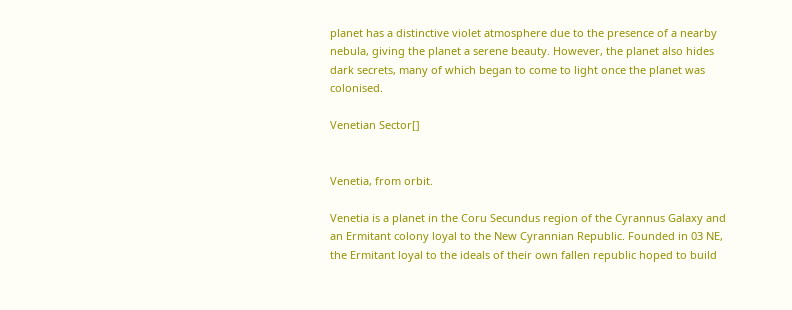planet has a distinctive violet atmosphere due to the presence of a nearby nebula, giving the planet a serene beauty. However, the planet also hides dark secrets, many of which began to come to light once the planet was colonised.

Venetian Sector[]


Venetia, from orbit.

Venetia is a planet in the Coru Secundus region of the Cyrannus Galaxy and an Ermitant colony loyal to the New Cyrannian Republic. Founded in 03 NE, the Ermitant loyal to the ideals of their own fallen republic hoped to build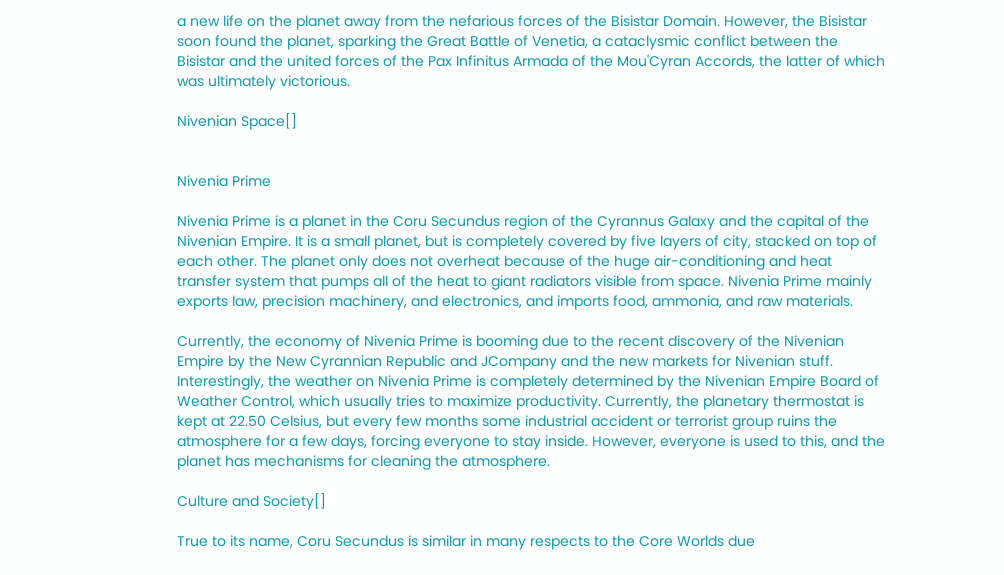a new life on the planet away from the nefarious forces of the Bisistar Domain. However, the Bisistar soon found the planet, sparking the Great Battle of Venetia, a cataclysmic conflict between the Bisistar and the united forces of the Pax Infinitus Armada of the Mou'Cyran Accords, the latter of which was ultimately victorious.

Nivenian Space[]


Nivenia Prime

Nivenia Prime is a planet in the Coru Secundus region of the Cyrannus Galaxy and the capital of the Nivenian Empire. It is a small planet, but is completely covered by five layers of city, stacked on top of each other. The planet only does not overheat because of the huge air-conditioning and heat transfer system that pumps all of the heat to giant radiators visible from space. Nivenia Prime mainly exports law, precision machinery, and electronics, and imports food, ammonia, and raw materials.

Currently, the economy of Nivenia Prime is booming due to the recent discovery of the Nivenian Empire by the New Cyrannian Republic and JCompany and the new markets for Nivenian stuff. Interestingly, the weather on Nivenia Prime is completely determined by the Nivenian Empire Board of Weather Control, which usually tries to maximize productivity. Currently, the planetary thermostat is kept at 22.50 Celsius, but every few months some industrial accident or terrorist group ruins the atmosphere for a few days, forcing everyone to stay inside. However, everyone is used to this, and the planet has mechanisms for cleaning the atmosphere.

Culture and Society[]

True to its name, Coru Secundus is similar in many respects to the Core Worlds due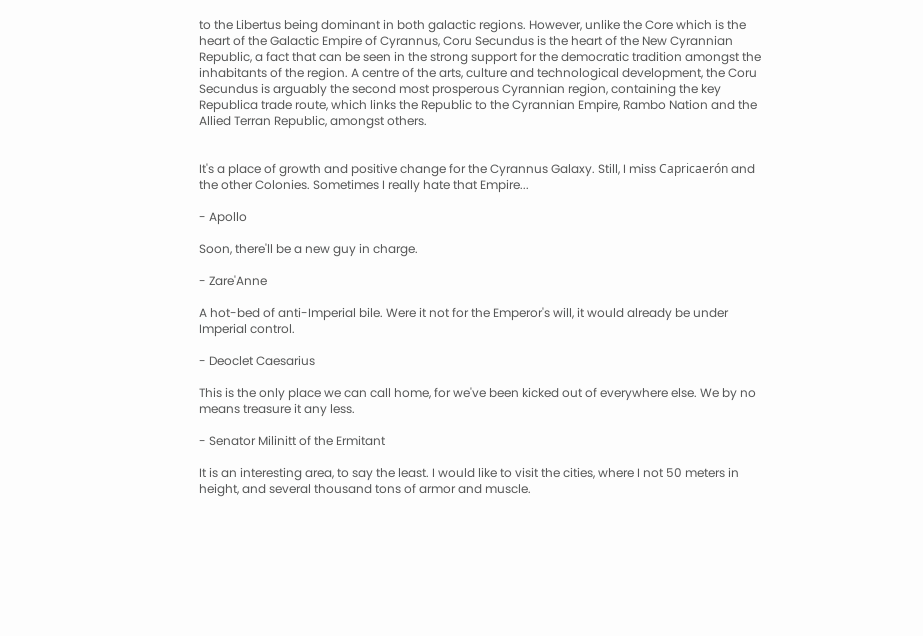to the Libertus being dominant in both galactic regions. However, unlike the Core which is the heart of the Galactic Empire of Cyrannus, Coru Secundus is the heart of the New Cyrannian Republic, a fact that can be seen in the strong support for the democratic tradition amongst the inhabitants of the region. A centre of the arts, culture and technological development, the Coru Secundus is arguably the second most prosperous Cyrannian region, containing the key Republica trade route, which links the Republic to the Cyrannian Empire, Rambo Nation and the Allied Terran Republic, amongst others.


It's a place of growth and positive change for the Cyrannus Galaxy. Still, I miss Capricaerón and the other Colonies. Sometimes I really hate that Empire...

- Apollo

Soon, there'll be a new guy in charge.

- Zare'Anne

A hot-bed of anti-Imperial bile. Were it not for the Emperor's will, it would already be under Imperial control.

- Deoclet Caesarius

This is the only place we can call home, for we've been kicked out of everywhere else. We by no means treasure it any less.

- Senator Milinitt of the Ermitant

It is an interesting area, to say the least. I would like to visit the cities, where I not 50 meters in height, and several thousand tons of armor and muscle.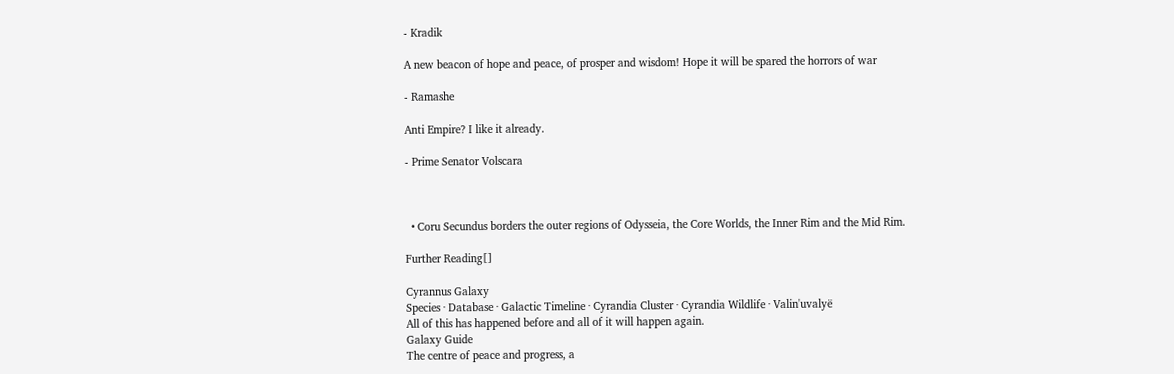- Kradik

A new beacon of hope and peace, of prosper and wisdom! Hope it will be spared the horrors of war

- Ramashe

Anti Empire? I like it already.

- Prime Senator Volscara



  • Coru Secundus borders the outer regions of Odysseia, the Core Worlds, the Inner Rim and the Mid Rim.

Further Reading[]

Cyrannus Galaxy
Species · Database · Galactic Timeline · Cyrandia Cluster · Cyrandia Wildlife · Valin'uvalyë
All of this has happened before and all of it will happen again.
Galaxy Guide
The centre of peace and progress, a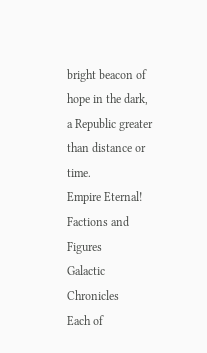bright beacon of hope in the dark, a Republic greater than distance or time.
Empire Eternal!
Factions and Figures
Galactic Chronicles
Each of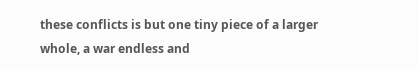these conflicts is but one tiny piece of a larger whole, a war endless and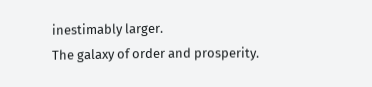inestimably larger.
The galaxy of order and prosperity.